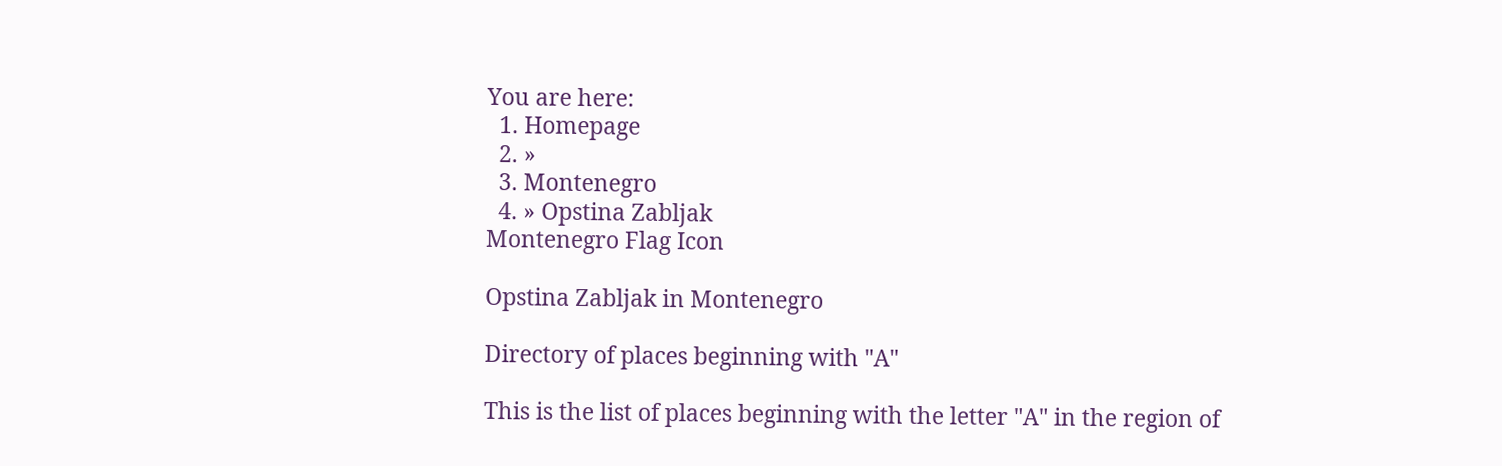You are here:
  1. Homepage
  2. »
  3. Montenegro
  4. » Opstina Zabljak
Montenegro Flag Icon

Opstina Zabljak in Montenegro

Directory of places beginning with "A"

This is the list of places beginning with the letter "A" in the region of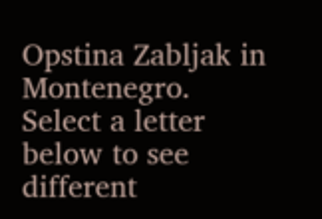Opstina Zabljak in Montenegro. Select a letter below to see different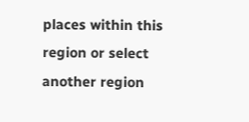places within this region or select another region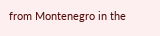from Montenegro in the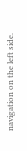navigation on the left side.